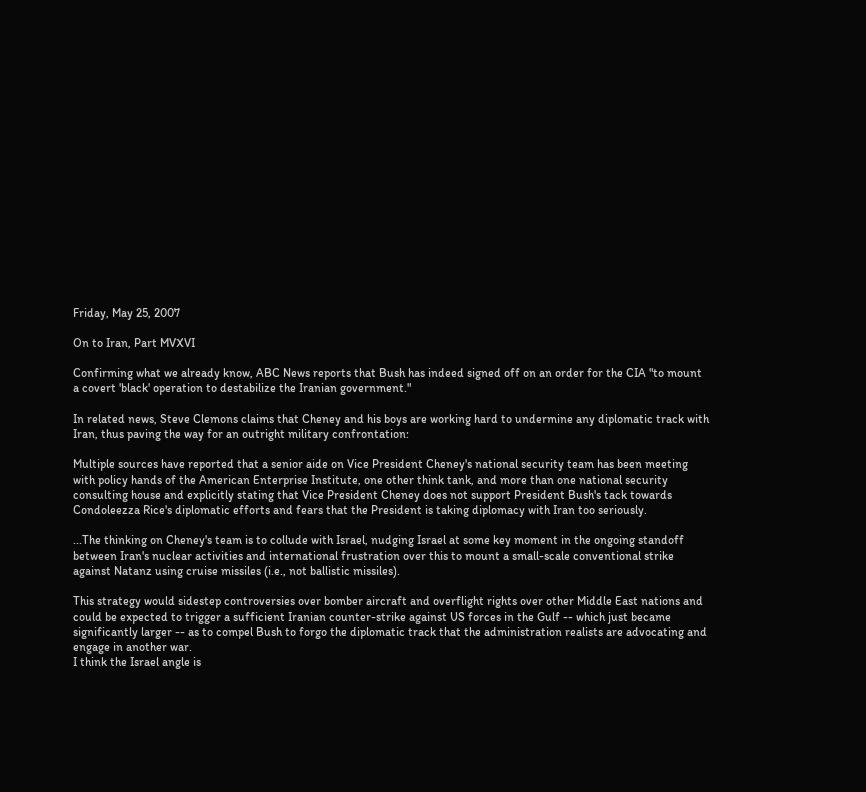Friday, May 25, 2007

On to Iran, Part MVXVI

Confirming what we already know, ABC News reports that Bush has indeed signed off on an order for the CIA "to mount a covert 'black' operation to destabilize the Iranian government."

In related news, Steve Clemons claims that Cheney and his boys are working hard to undermine any diplomatic track with Iran, thus paving the way for an outright military confrontation:

Multiple sources have reported that a senior aide on Vice President Cheney's national security team has been meeting with policy hands of the American Enterprise Institute, one other think tank, and more than one national security consulting house and explicitly stating that Vice President Cheney does not support President Bush's tack towards Condoleezza Rice's diplomatic efforts and fears that the President is taking diplomacy with Iran too seriously.

...The thinking on Cheney's team is to collude with Israel, nudging Israel at some key moment in the ongoing standoff between Iran's nuclear activities and international frustration over this to mount a small-scale conventional strike against Natanz using cruise missiles (i.e., not ballistic missiles).

This strategy would sidestep controversies over bomber aircraft and overflight rights over other Middle East nations and could be expected to trigger a sufficient Iranian counter-strike against US forces in the Gulf -- which just became significantly larger -- as to compel Bush to forgo the diplomatic track that the administration realists are advocating and engage in another war.
I think the Israel angle is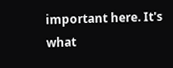important here. It's what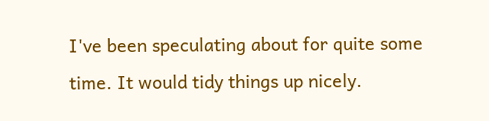I've been speculating about for quite some time. It would tidy things up nicely.